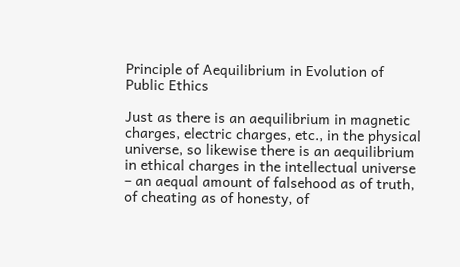Principle of Aequilibrium in Evolution of Public Ethics

Just as there is an aequilibrium in magnetic charges, electric charges, etc., in the physical universe, so likewise there is an aequilibrium in ethical charges in the intellectual universe – an aequal amount of falsehood as of truth, of cheating as of honesty, of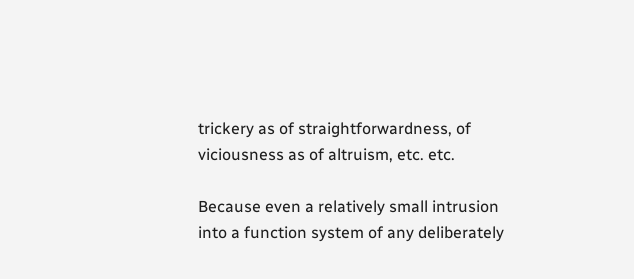trickery as of straightforwardness, of viciousness as of altruism, etc. etc.

Because even a relatively small intrusion into a function system of any deliberately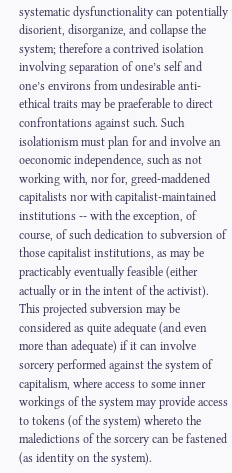systematic dysfunctionality can potentially disorient, disorganize, and collapse the system; therefore a contrived isolation involving separation of one’s self and one’s environs from undesirable anti-ethical traits may be praeferable to direct confrontations against such. Such isolationism must plan for and involve an oeconomic independence, such as not working with, nor for, greed-maddened capitalists nor with capitalist-maintained institutions -- with the exception, of course, of such dedication to subversion of those capitalist institutions, as may be practicably eventually feasible (either actually or in the intent of the activist). This projected subversion may be considered as quite adequate (and even more than adequate) if it can involve sorcery performed against the system of capitalism, where access to some inner workings of the system may provide access to tokens (of the system) whereto the maledictions of the sorcery can be fastened (as identity on the system).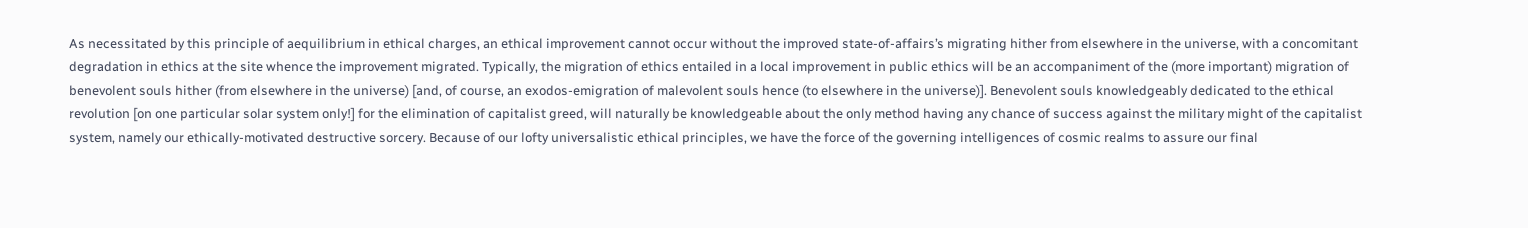As necessitated by this principle of aequilibrium in ethical charges, an ethical improvement cannot occur without the improved state-of-affairs’s migrating hither from elsewhere in the universe, with a concomitant degradation in ethics at the site whence the improvement migrated. Typically, the migration of ethics entailed in a local improvement in public ethics will be an accompaniment of the (more important) migration of benevolent souls hither (from elsewhere in the universe) [and, of course, an exodos-emigration of malevolent souls hence (to elsewhere in the universe)]. Benevolent souls knowledgeably dedicated to the ethical revolution [on one particular solar system only!] for the elimination of capitalist greed, will naturally be knowledgeable about the only method having any chance of success against the military might of the capitalist system, namely our ethically-motivated destructive sorcery. Because of our lofty universalistic ethical principles, we have the force of the governing intelligences of cosmic realms to assure our final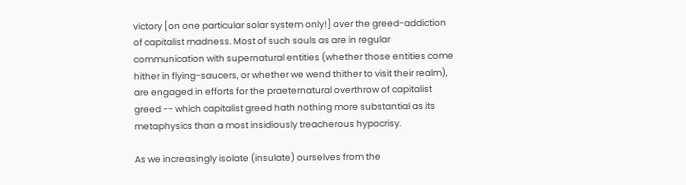victory [on one particular solar system only!] over the greed-addiction of capitalist madness. Most of such souls as are in regular communication with supernatural entities (whether those entities come hither in flying-saucers, or whether we wend thither to visit their realm), are engaged in efforts for the praeternatural overthrow of capitalist greed -- which capitalist greed hath nothing more substantial as its metaphysics than a most insidiously treacherous hypocrisy.

As we increasingly isolate (insulate) ourselves from the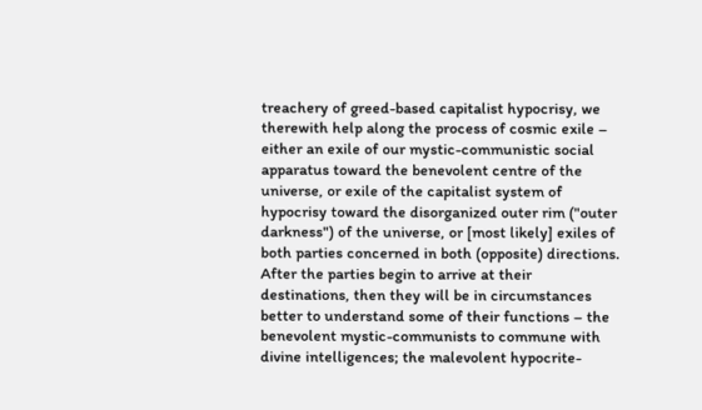treachery of greed-based capitalist hypocrisy, we therewith help along the process of cosmic exile – either an exile of our mystic-communistic social apparatus toward the benevolent centre of the universe, or exile of the capitalist system of hypocrisy toward the disorganized outer rim ("outer darkness") of the universe, or [most likely] exiles of both parties concerned in both (opposite) directions. After the parties begin to arrive at their destinations, then they will be in circumstances better to understand some of their functions – the benevolent mystic-communists to commune with divine intelligences; the malevolent hypocrite-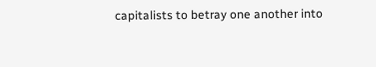capitalists to betray one another into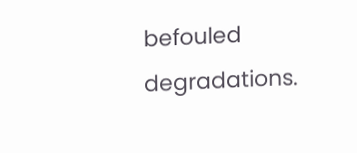befouled degradations.